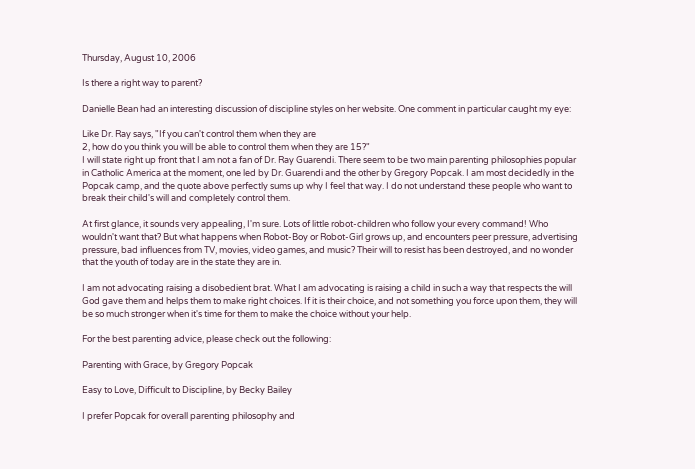Thursday, August 10, 2006

Is there a right way to parent?

Danielle Bean had an interesting discussion of discipline styles on her website. One comment in particular caught my eye:

Like Dr. Ray says, "If you can't control them when they are
2, how do you think you will be able to control them when they are 15?"
I will state right up front that I am not a fan of Dr. Ray Guarendi. There seem to be two main parenting philosophies popular in Catholic America at the moment, one led by Dr. Guarendi and the other by Gregory Popcak. I am most decidedly in the Popcak camp, and the quote above perfectly sums up why I feel that way. I do not understand these people who want to break their child's will and completely control them.

At first glance, it sounds very appealing, I'm sure. Lots of little robot-children who follow your every command! Who wouldn't want that? But what happens when Robot-Boy or Robot-Girl grows up, and encounters peer pressure, advertising pressure, bad influences from TV, movies, video games, and music? Their will to resist has been destroyed, and no wonder that the youth of today are in the state they are in.

I am not advocating raising a disobedient brat. What I am advocating is raising a child in such a way that respects the will God gave them and helps them to make right choices. If it is their choice, and not something you force upon them, they will be so much stronger when it's time for them to make the choice without your help.

For the best parenting advice, please check out the following:

Parenting with Grace, by Gregory Popcak

Easy to Love, Difficult to Discipline, by Becky Bailey

I prefer Popcak for overall parenting philosophy and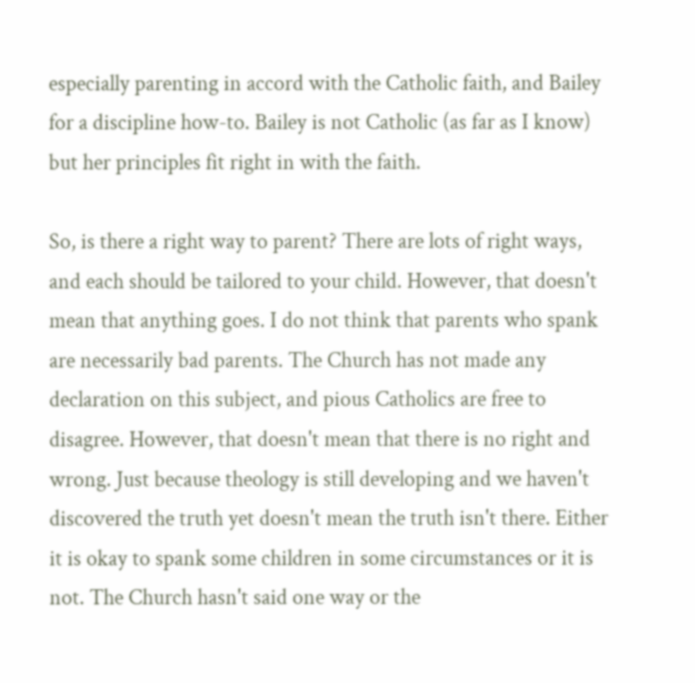especially parenting in accord with the Catholic faith, and Bailey for a discipline how-to. Bailey is not Catholic (as far as I know) but her principles fit right in with the faith.

So, is there a right way to parent? There are lots of right ways, and each should be tailored to your child. However, that doesn't mean that anything goes. I do not think that parents who spank are necessarily bad parents. The Church has not made any declaration on this subject, and pious Catholics are free to disagree. However, that doesn't mean that there is no right and wrong. Just because theology is still developing and we haven't discovered the truth yet doesn't mean the truth isn't there. Either it is okay to spank some children in some circumstances or it is not. The Church hasn't said one way or the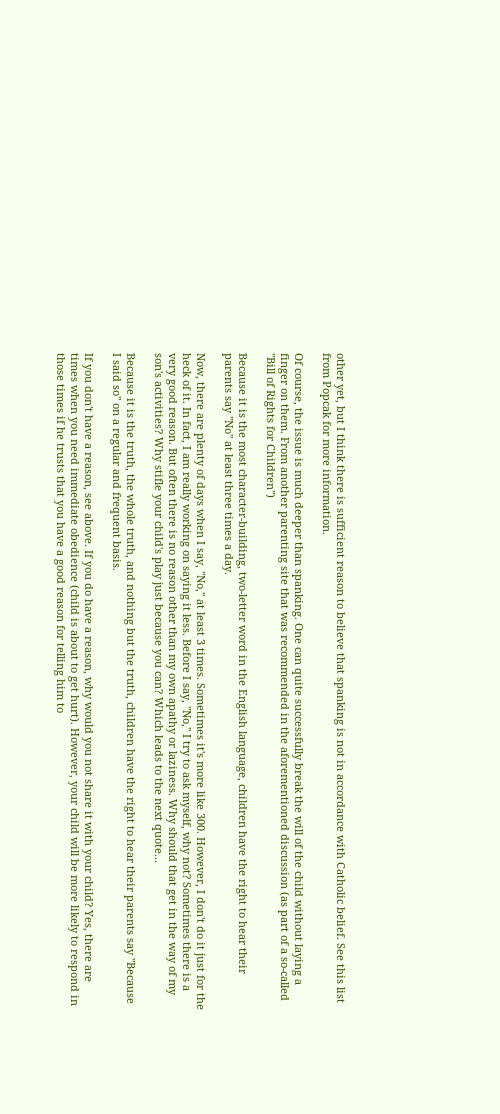other yet, but I think there is sufficient reason to believe that spanking is not in accordance with Catholic belief. See this list from Popcak for more information.

Of course, the issue is much deeper than spanking. One can quite successfully break the will of the child without laying a finger on them. From another parenting site that was recommended in the aforementioned discussion (as part of a so-called "Bill of Rights for Children")

Because it is the most character-building, two-letter word in the English language, children have the right to hear their parents say "No" at least three times a day.

Now, there are plenty of days when I say, "No," at least 3 times. Sometimes it's more like 300. However, I don't do it just for the heck of it. In fact, I am really working on saying it less. Before I say, "No," I try to ask myself, why not? Sometimes there is a very good reason. But often there is no reason other than my own apathy or laziness. Why should that get in the way of my son's activities? Why stifle your child's play just because you can? Which leads to the next quote...

Because it is the truth, the whole truth, and nothing but the truth, children have the right to hear their parents say "Because I said so" on a regular and frequent basis.

If you don't have a reason, see above. If you do have a reason, why would you not share it with your child? Yes, there are times when you need immediate obedience (child is about to get hurt). However, your child will be more likely to respond in those times if he trusts that you have a good reason for telling him to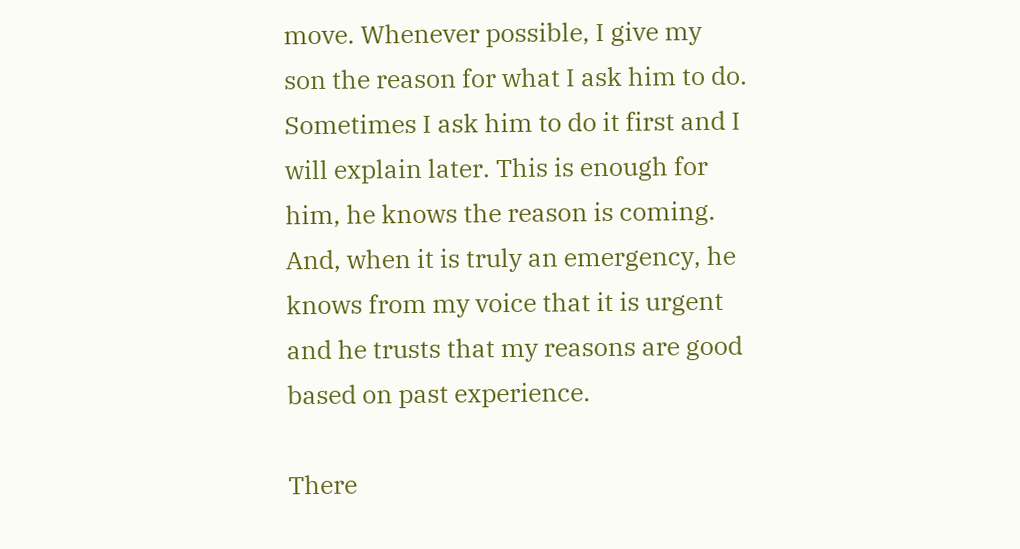move. Whenever possible, I give my son the reason for what I ask him to do. Sometimes I ask him to do it first and I will explain later. This is enough for him, he knows the reason is coming. And, when it is truly an emergency, he knows from my voice that it is urgent and he trusts that my reasons are good based on past experience.

There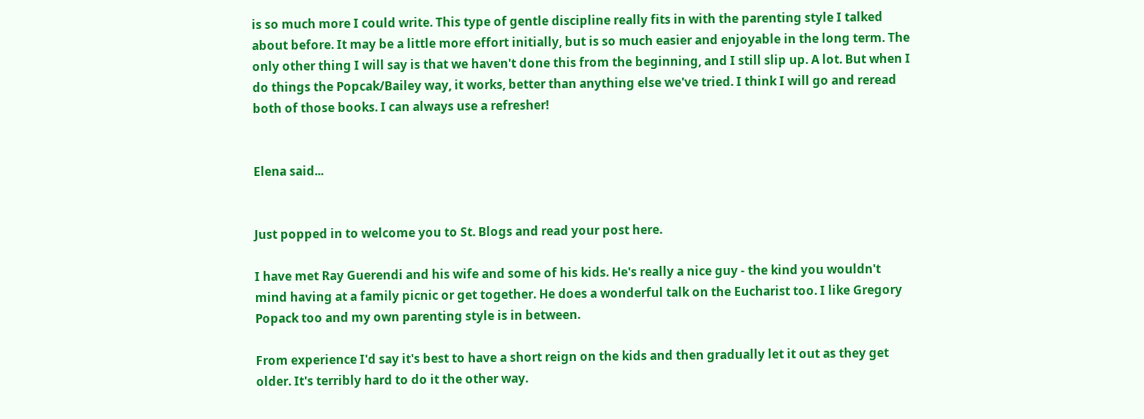is so much more I could write. This type of gentle discipline really fits in with the parenting style I talked about before. It may be a little more effort initially, but is so much easier and enjoyable in the long term. The only other thing I will say is that we haven't done this from the beginning, and I still slip up. A lot. But when I do things the Popcak/Bailey way, it works, better than anything else we've tried. I think I will go and reread both of those books. I can always use a refresher!


Elena said...


Just popped in to welcome you to St. Blogs and read your post here.

I have met Ray Guerendi and his wife and some of his kids. He's really a nice guy - the kind you wouldn't mind having at a family picnic or get together. He does a wonderful talk on the Eucharist too. I like Gregory Popack too and my own parenting style is in between.

From experience I'd say it's best to have a short reign on the kids and then gradually let it out as they get older. It's terribly hard to do it the other way.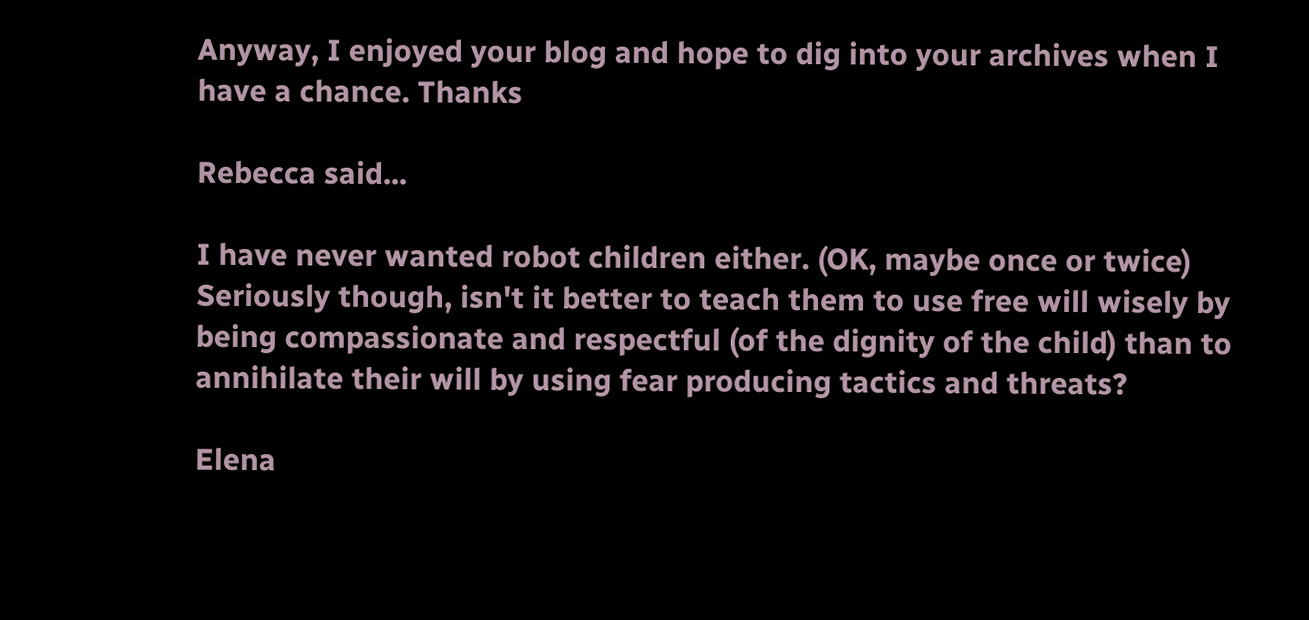Anyway, I enjoyed your blog and hope to dig into your archives when I have a chance. Thanks

Rebecca said...

I have never wanted robot children either. (OK, maybe once or twice) Seriously though, isn't it better to teach them to use free will wisely by being compassionate and respectful (of the dignity of the child) than to annihilate their will by using fear producing tactics and threats?

Elena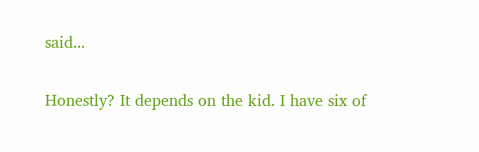said...

Honestly? It depends on the kid. I have six of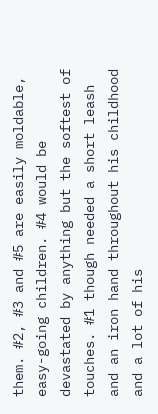them. #2, #3 and #5 are easily moldable, easy-going children. #4 would be devastated by anything but the softest of touches. #1 though needed a short leash and an iron hand throughout his childhood and a lot of his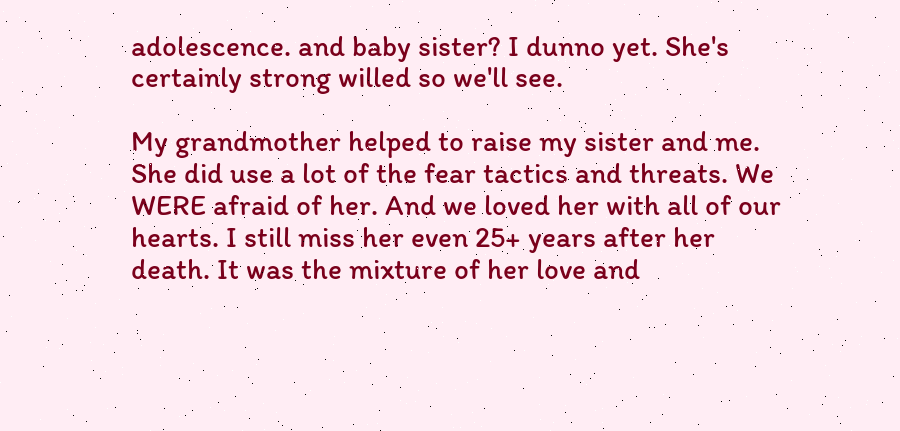adolescence. and baby sister? I dunno yet. She's certainly strong willed so we'll see.

My grandmother helped to raise my sister and me. She did use a lot of the fear tactics and threats. We WERE afraid of her. And we loved her with all of our hearts. I still miss her even 25+ years after her death. It was the mixture of her love and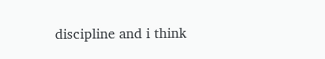discipline and i think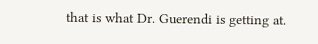that is what Dr. Guerendi is getting at.